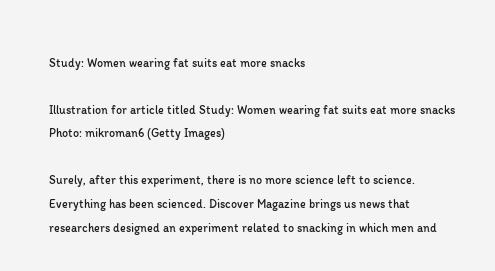Study: Women wearing fat suits eat more snacks

Illustration for article titled Study: Women wearing fat suits eat more snacks
Photo: mikroman6 (Getty Images)

Surely, after this experiment, there is no more science left to science. Everything has been scienced. Discover Magazine brings us news that researchers designed an experiment related to snacking in which men and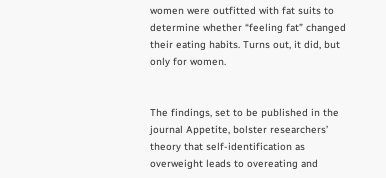women were outfitted with fat suits to determine whether “feeling fat” changed their eating habits. Turns out, it did, but only for women.


The findings, set to be published in the journal Appetite, bolster researchers’ theory that self-identification as overweight leads to overeating and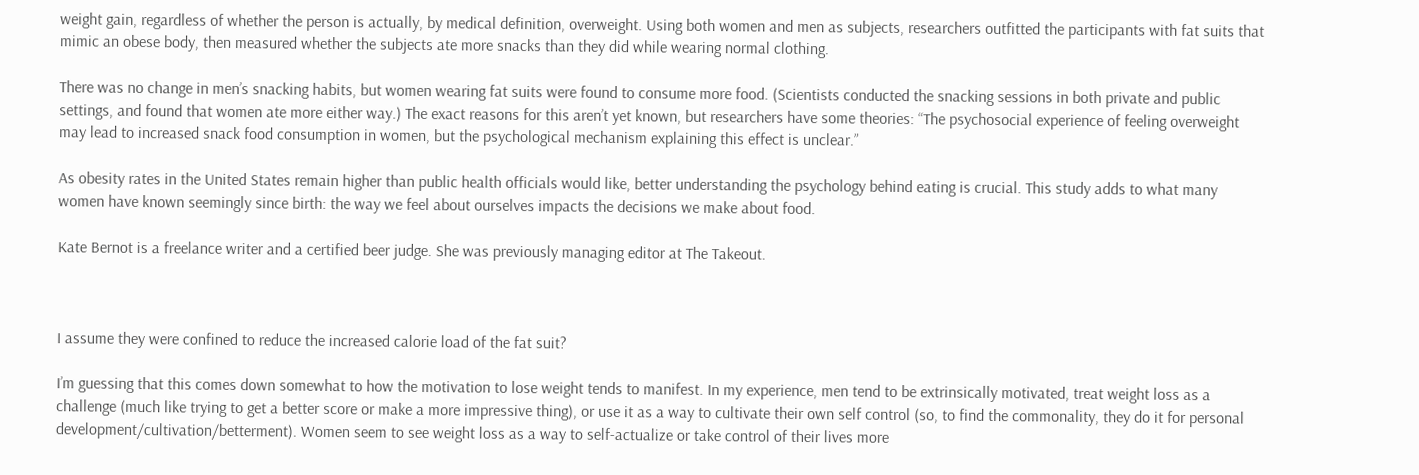weight gain, regardless of whether the person is actually, by medical definition, overweight. Using both women and men as subjects, researchers outfitted the participants with fat suits that mimic an obese body, then measured whether the subjects ate more snacks than they did while wearing normal clothing.

There was no change in men’s snacking habits, but women wearing fat suits were found to consume more food. (Scientists conducted the snacking sessions in both private and public settings, and found that women ate more either way.) The exact reasons for this aren’t yet known, but researchers have some theories: “The psychosocial experience of feeling overweight may lead to increased snack food consumption in women, but the psychological mechanism explaining this effect is unclear.”

As obesity rates in the United States remain higher than public health officials would like, better understanding the psychology behind eating is crucial. This study adds to what many women have known seemingly since birth: the way we feel about ourselves impacts the decisions we make about food.

Kate Bernot is a freelance writer and a certified beer judge. She was previously managing editor at The Takeout.



I assume they were confined to reduce the increased calorie load of the fat suit?

I’m guessing that this comes down somewhat to how the motivation to lose weight tends to manifest. In my experience, men tend to be extrinsically motivated, treat weight loss as a challenge (much like trying to get a better score or make a more impressive thing), or use it as a way to cultivate their own self control (so, to find the commonality, they do it for personal development/cultivation/betterment). Women seem to see weight loss as a way to self-actualize or take control of their lives more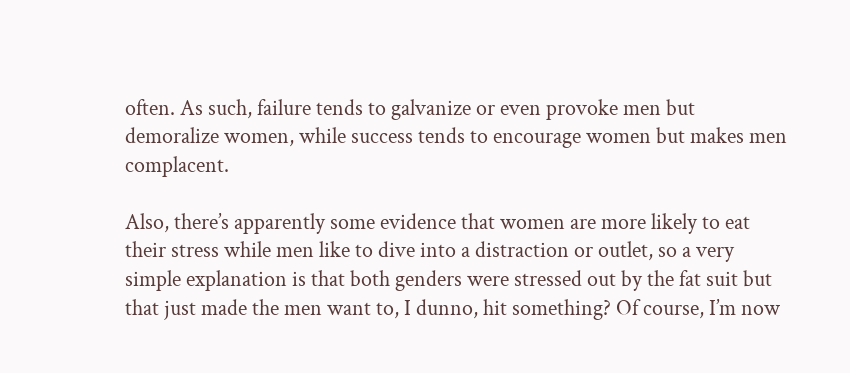often. As such, failure tends to galvanize or even provoke men but demoralize women, while success tends to encourage women but makes men complacent.

Also, there’s apparently some evidence that women are more likely to eat their stress while men like to dive into a distraction or outlet, so a very simple explanation is that both genders were stressed out by the fat suit but that just made the men want to, I dunno, hit something? Of course, I’m now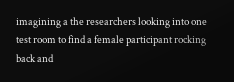imagining a the researchers looking into one test room to find a female participant rocking back and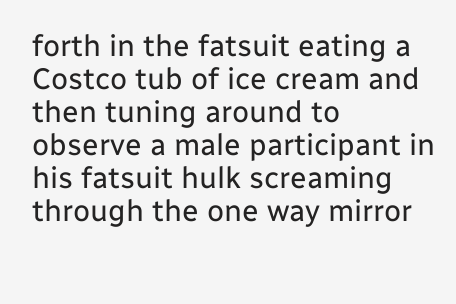forth in the fatsuit eating a Costco tub of ice cream and then tuning around to observe a male participant in his fatsuit hulk screaming through the one way mirror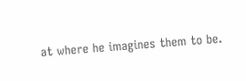at where he imagines them to be.